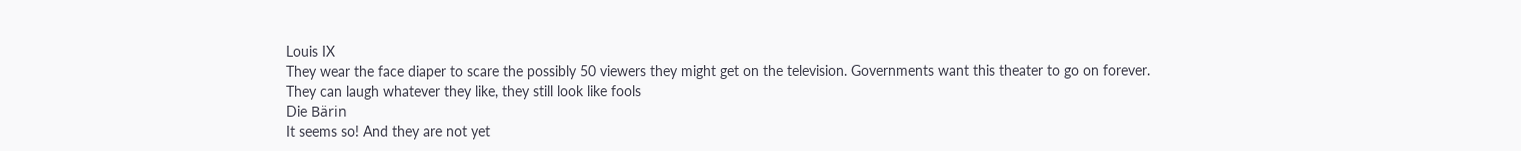Louis IX
They wear the face diaper to scare the possibly 50 viewers they might get on the television. Governments want this theater to go on forever.
They can laugh whatever they like, they still look like fools
Die Bärin
It seems so! And they are not yet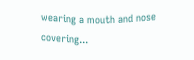wearing a mouth and nose covering...